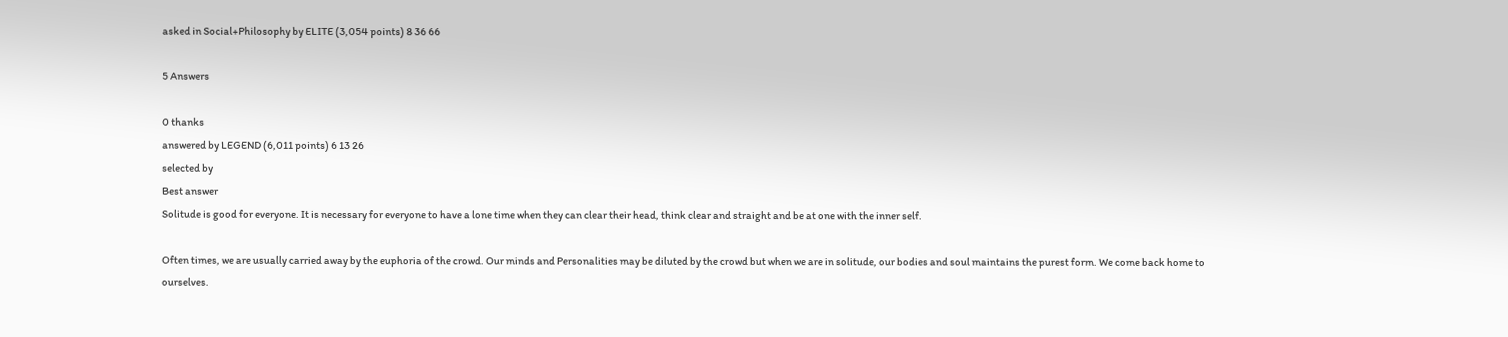asked in Social+Philosophy by ELITE (3,054 points) 8 36 66

5 Answers

0 thanks
answered by LEGEND (6,011 points) 6 13 26
selected by
Best answer
Solitude is good for everyone. It is necessary for everyone to have a lone time when they can clear their head, think clear and straight and be at one with the inner self.

Often times, we are usually carried away by the euphoria of the crowd. Our minds and Personalities may be diluted by the crowd but when we are in solitude, our bodies and soul maintains the purest form. We come back home to ourselves.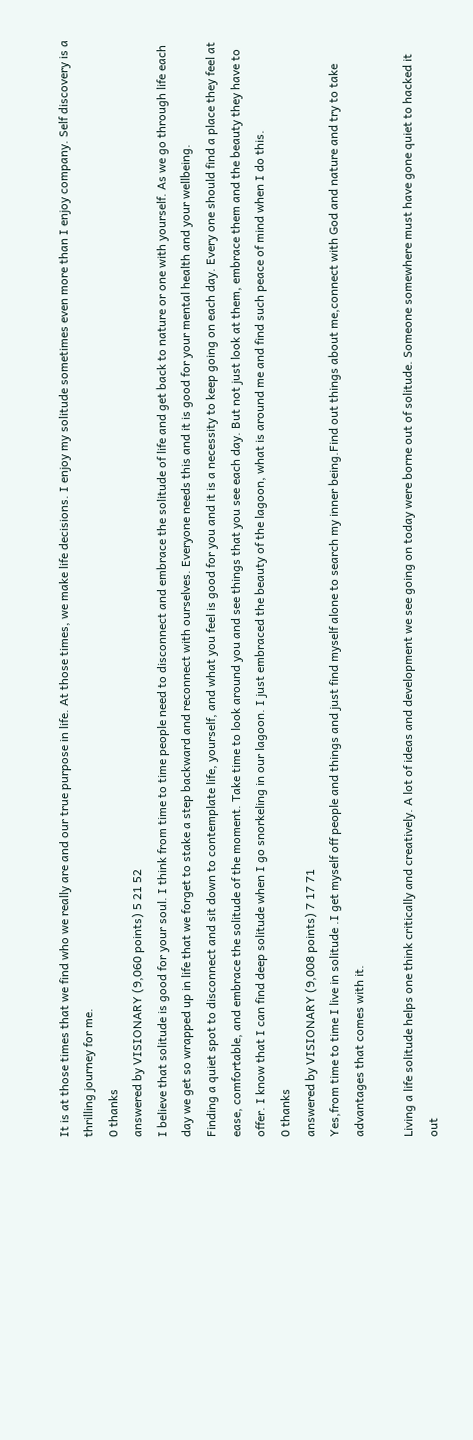It is at those times that we find who we really are and our true purpose in life. At those times, we make life decisions. I enjoy my solitude sometimes even more than I enjoy company. Self discovery is a thrilling journey for me.
0 thanks
answered by VISIONARY (9,060 points) 5 21 52
I believe that solitude is good for your soul. I think from time to time people need to disconnect and embrace the solitude of life and get back to nature or one with yourself. As we go through life each day we get so wrapped up in life that we forget to stake a step backward and reconnect with ourselves. Everyone needs this and it is good for your mental health and your wellbeing.
Finding a quiet spot to disconnect and sit down to contemplate life, yourself, and what you feel is good for you and it is a necessity to keep going on each day. Every one should find a place they feel at ease, comfortable, and embrace the solitude of the moment. Take time to look around you and see things that you see each day. But not just look at them, embrace them and the beauty they have to offer. I know that I can find deep solitude when I go snorkeling in our lagoon. I just embraced the beauty of the lagoon, what is around me and find such peace of mind when I do this.
0 thanks
answered by VISIONARY (9,008 points) 7 17 71
Yes,from time to time I live in solitude .I get myself off people and things and just find myself alone to search my inner being.Find out things about me,connect with God and nature and try to take advantages that comes with it.

Living a life solitude helps one think critically and creatively. A lot of ideas and development we see going on today were borne out of solitude. Someone somewhere must have gone quiet to hacked it out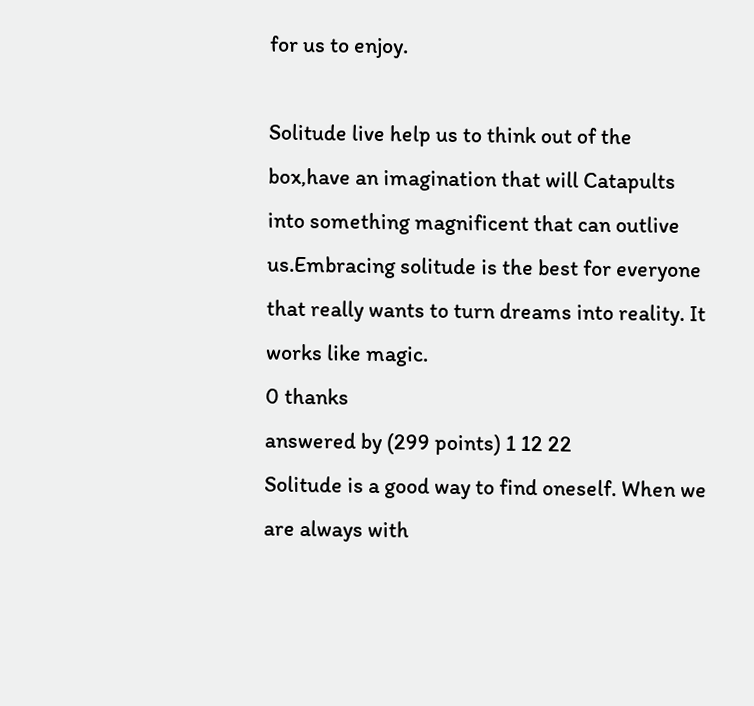for us to enjoy.

Solitude live help us to think out of the box,have an imagination that will Catapults into something magnificent that can outlive us.Embracing solitude is the best for everyone that really wants to turn dreams into reality. It works like magic.
0 thanks
answered by (299 points) 1 12 22
Solitude is a good way to find oneself. When we are always with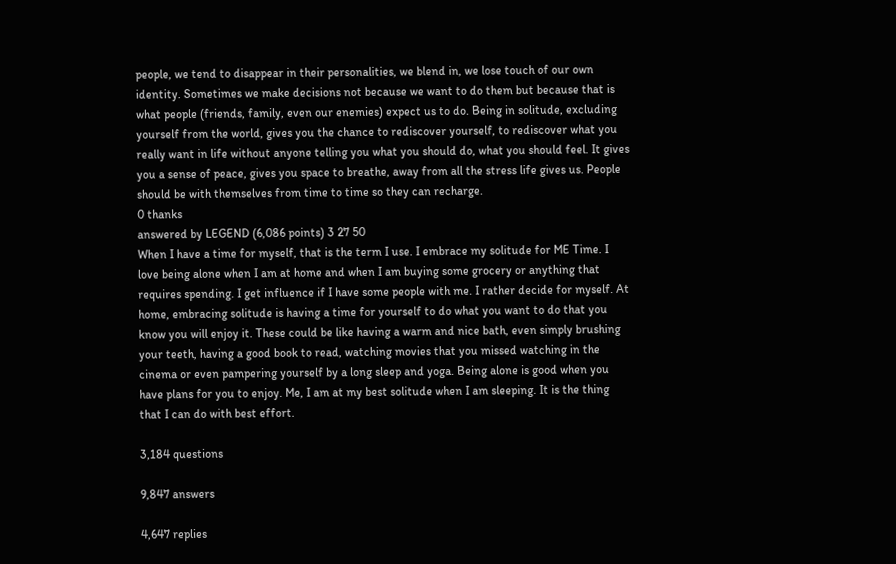people, we tend to disappear in their personalities, we blend in, we lose touch of our own identity. Sometimes we make decisions not because we want to do them but because that is what people (friends, family, even our enemies) expect us to do. Being in solitude, excluding yourself from the world, gives you the chance to rediscover yourself, to rediscover what you really want in life without anyone telling you what you should do, what you should feel. It gives you a sense of peace, gives you space to breathe, away from all the stress life gives us. People should be with themselves from time to time so they can recharge.
0 thanks
answered by LEGEND (6,086 points) 3 27 50
When I have a time for myself, that is the term I use. I embrace my solitude for ME Time. I love being alone when I am at home and when I am buying some grocery or anything that requires spending. I get influence if I have some people with me. I rather decide for myself. At home, embracing solitude is having a time for yourself to do what you want to do that you know you will enjoy it. These could be like having a warm and nice bath, even simply brushing your teeth, having a good book to read, watching movies that you missed watching in the cinema or even pampering yourself by a long sleep and yoga. Being alone is good when you have plans for you to enjoy. Me, I am at my best solitude when I am sleeping. It is the thing that I can do with best effort.

3,184 questions

9,847 answers

4,647 replies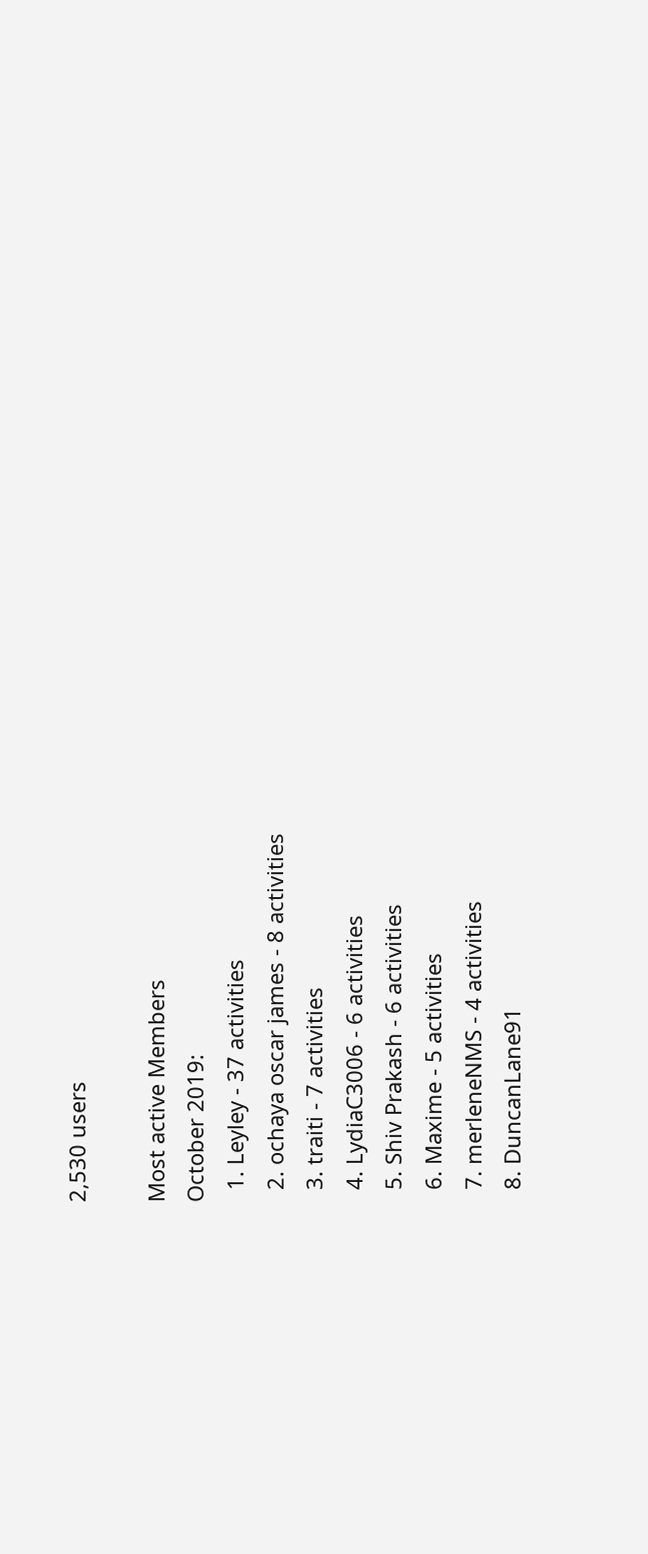2,530 users

Most active Members
October 2019:
  1. Leyley - 37 activities
  2. ochaya oscar james - 8 activities
  3. traiti - 7 activities
  4. LydiaC3006 - 6 activities
  5. Shiv Prakash - 6 activities
  6. Maxime - 5 activities
  7. merleneNMS - 4 activities
  8. DuncanLane91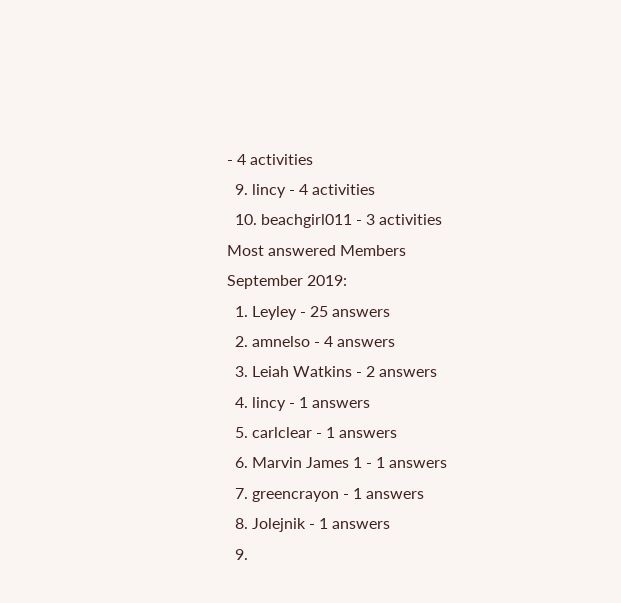- 4 activities
  9. lincy - 4 activities
  10. beachgirl011 - 3 activities
Most answered Members
September 2019:
  1. Leyley - 25 answers
  2. amnelso - 4 answers
  3. Leiah Watkins - 2 answers
  4. lincy - 1 answers
  5. carlclear - 1 answers
  6. Marvin James 1 - 1 answers
  7. greencrayon - 1 answers
  8. Jolejnik - 1 answers
  9.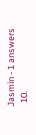Jasmin - 1 answers
  10.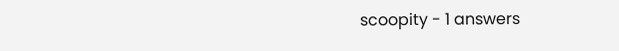scoopity - 1 answers